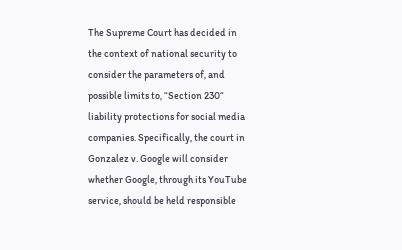The Supreme Court has decided in the context of national security to consider the parameters of, and possible limits to, “Section 230“ liability protections for social media companies. Specifically, the court in Gonzalez v. Google will consider whether Google, through its YouTube service, should be held responsible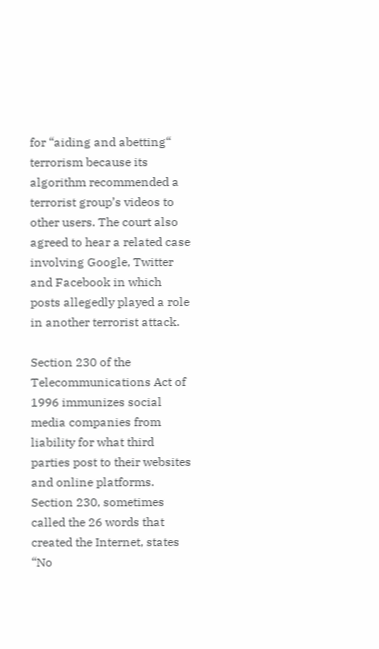for “aiding and abetting“ terrorism because its algorithm recommended a terrorist group’s videos to other users. The court also agreed to hear a related case involving Google, Twitter and Facebook in which posts allegedly played a role in another terrorist attack.

Section 230 of the Telecommunications Act of 1996 immunizes social media companies from liability for what third parties post to their websites and online platforms. Section 230, sometimes called the 26 words that created the Internet, states “No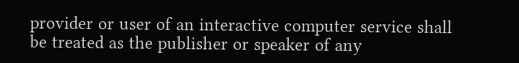provider or user of an interactive computer service shall be treated as the publisher or speaker of any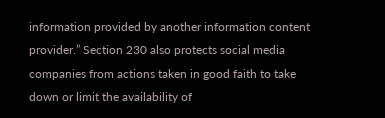information provided by another information content provider.” Section 230 also protects social media companies from actions taken in good faith to take down or limit the availability of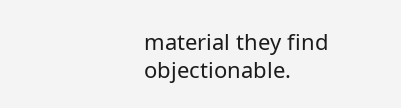material they find objectionable.